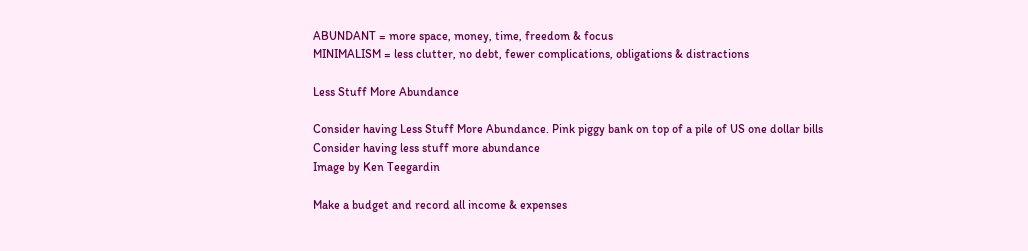ABUNDANT = more space, money, time, freedom & focus
MINIMALISM = less clutter, no debt, fewer complications, obligations & distractions

Less Stuff More Abundance

Consider having Less Stuff More Abundance. Pink piggy bank on top of a pile of US one dollar bills
Consider having less stuff more abundance
Image by Ken Teegardin

Make a budget and record all income & expenses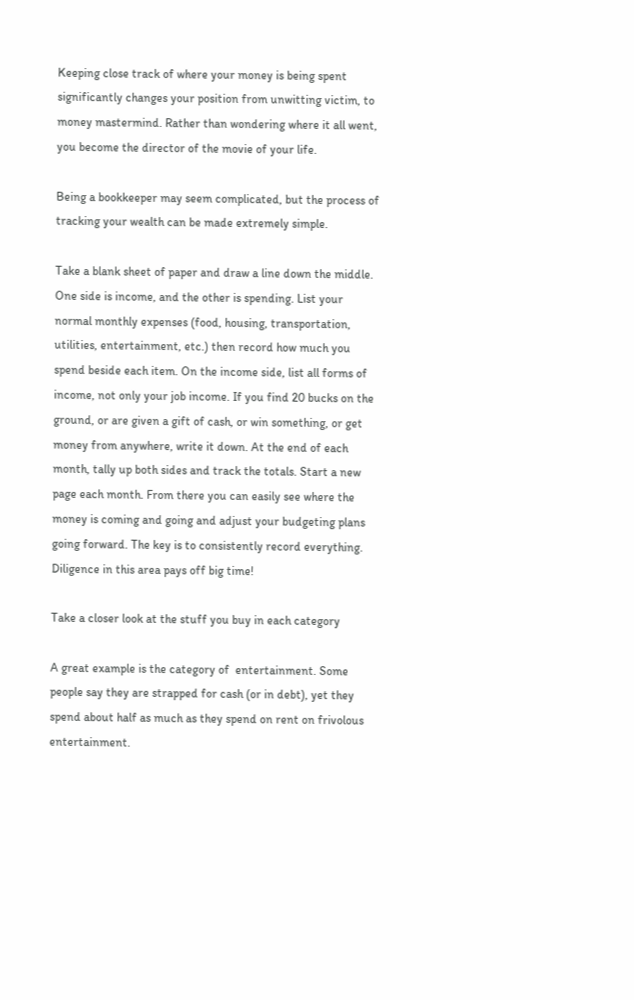Keeping close track of where your money is being spent significantly changes your position from unwitting victim, to money mastermind. Rather than wondering where it all went, you become the director of the movie of your life.

Being a bookkeeper may seem complicated, but the process of tracking your wealth can be made extremely simple.

Take a blank sheet of paper and draw a line down the middle. One side is income, and the other is spending. List your normal monthly expenses (food, housing, transportation, utilities, entertainment, etc.) then record how much you spend beside each item. On the income side, list all forms of income, not only your job income. If you find 20 bucks on the ground, or are given a gift of cash, or win something, or get money from anywhere, write it down. At the end of each month, tally up both sides and track the totals. Start a new page each month. From there you can easily see where the money is coming and going and adjust your budgeting plans going forward. The key is to consistently record everything. Diligence in this area pays off big time!

Take a closer look at the stuff you buy in each category

A great example is the category of  entertainment. Some people say they are strapped for cash (or in debt), yet they spend about half as much as they spend on rent on frivolous entertainment.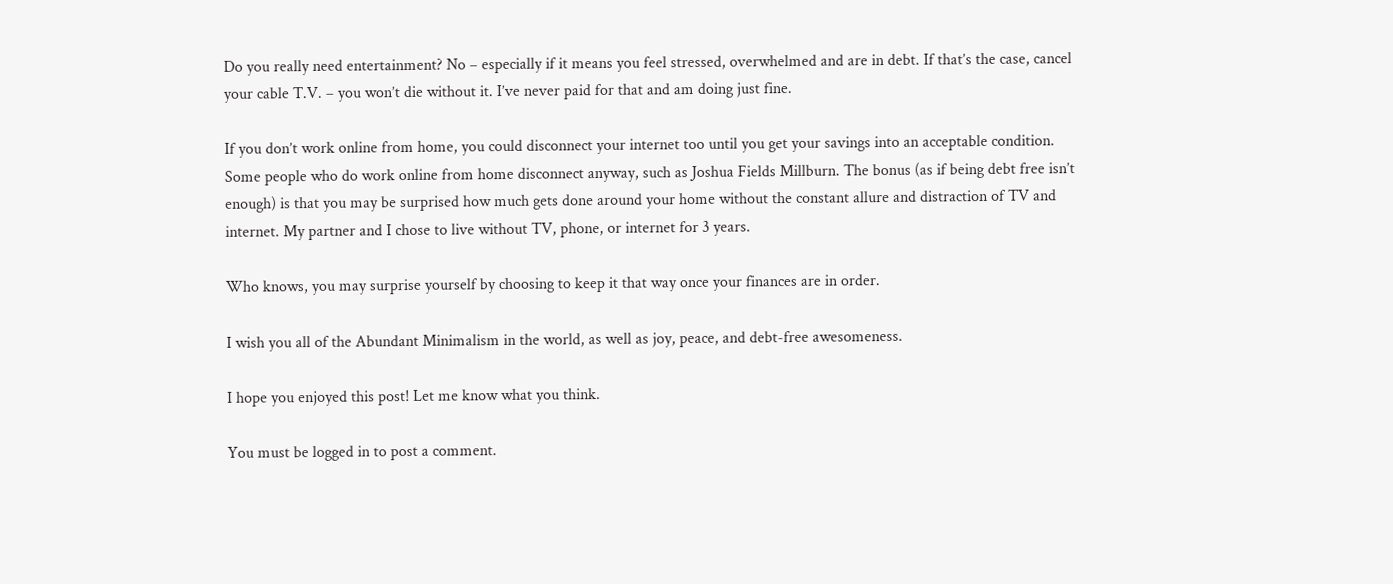Do you really need entertainment? No – especially if it means you feel stressed, overwhelmed and are in debt. If that’s the case, cancel your cable T.V. – you won’t die without it. I’ve never paid for that and am doing just fine.

If you don’t work online from home, you could disconnect your internet too until you get your savings into an acceptable condition. Some people who do work online from home disconnect anyway, such as Joshua Fields Millburn. The bonus (as if being debt free isn’t enough) is that you may be surprised how much gets done around your home without the constant allure and distraction of TV and internet. My partner and I chose to live without TV, phone, or internet for 3 years.

Who knows, you may surprise yourself by choosing to keep it that way once your finances are in order.

I wish you all of the Abundant Minimalism in the world, as well as joy, peace, and debt-free awesomeness.

I hope you enjoyed this post! Let me know what you think.

You must be logged in to post a comment.